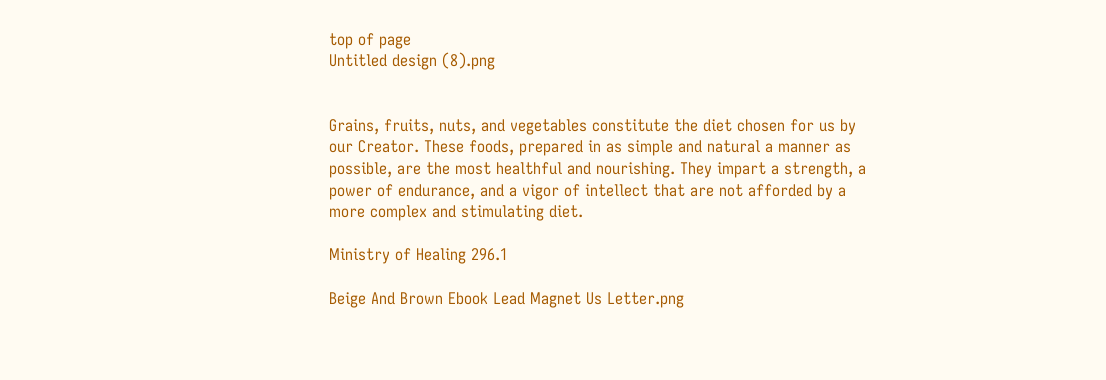top of page
Untitled design (8).png


Grains, fruits, nuts, and vegetables constitute the diet chosen for us by our Creator. These foods, prepared in as simple and natural a manner as possible, are the most healthful and nourishing. They impart a strength, a power of endurance, and a vigor of intellect that are not afforded by a more complex and stimulating diet.

Ministry of Healing 296.1

Beige And Brown Ebook Lead Magnet Us Letter.png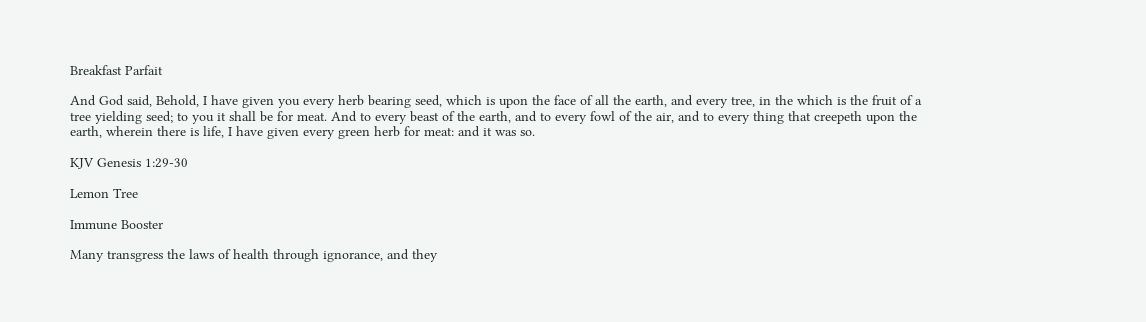Breakfast Parfait

And God said, Behold, I have given you every herb bearing seed, which is upon the face of all the earth, and every tree, in the which is the fruit of a tree yielding seed; to you it shall be for meat. And to every beast of the earth, and to every fowl of the air, and to every thing that creepeth upon the earth, wherein there is life, I have given every green herb for meat: and it was so.

KJV Genesis 1:29-30

Lemon Tree

Immune Booster

Many transgress the laws of health through ignorance, and they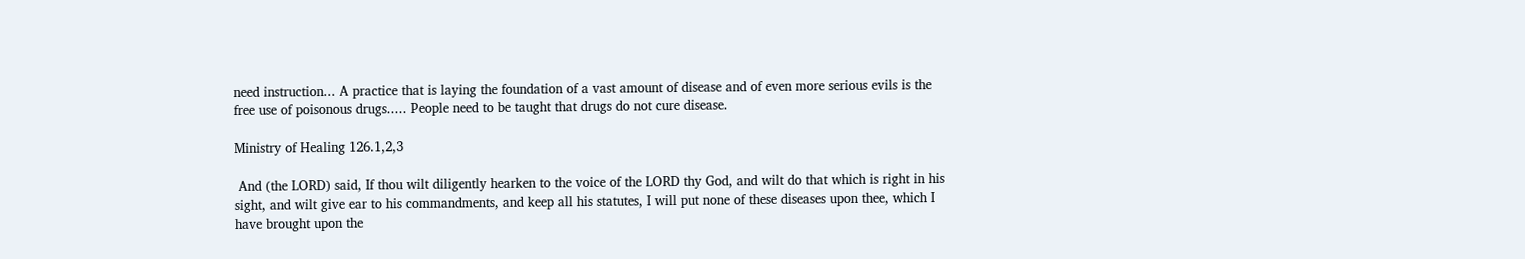need instruction... A practice that is laying the foundation of a vast amount of disease and of even more serious evils is the free use of poisonous drugs..... People need to be taught that drugs do not cure disease.

Ministry of Healing 126.1,2,3

 And (the LORD) said, If thou wilt diligently hearken to the voice of the LORD thy God, and wilt do that which is right in his sight, and wilt give ear to his commandments, and keep all his statutes, I will put none of these diseases upon thee, which I have brought upon the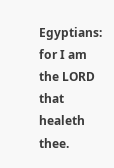Egyptians: for I am the LORD that healeth thee.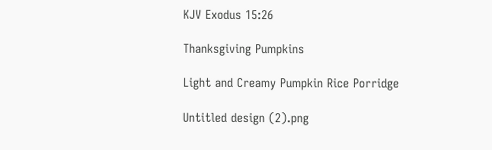KJV Exodus 15:26

Thanksgiving Pumpkins

Light and Creamy Pumpkin Rice Porridge

Untitled design (2).png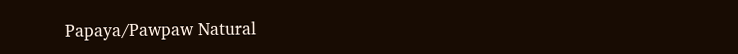Papaya/Pawpaw Natural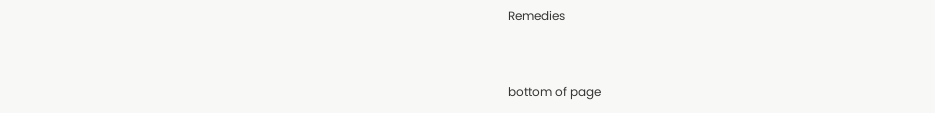Remedies


bottom of page